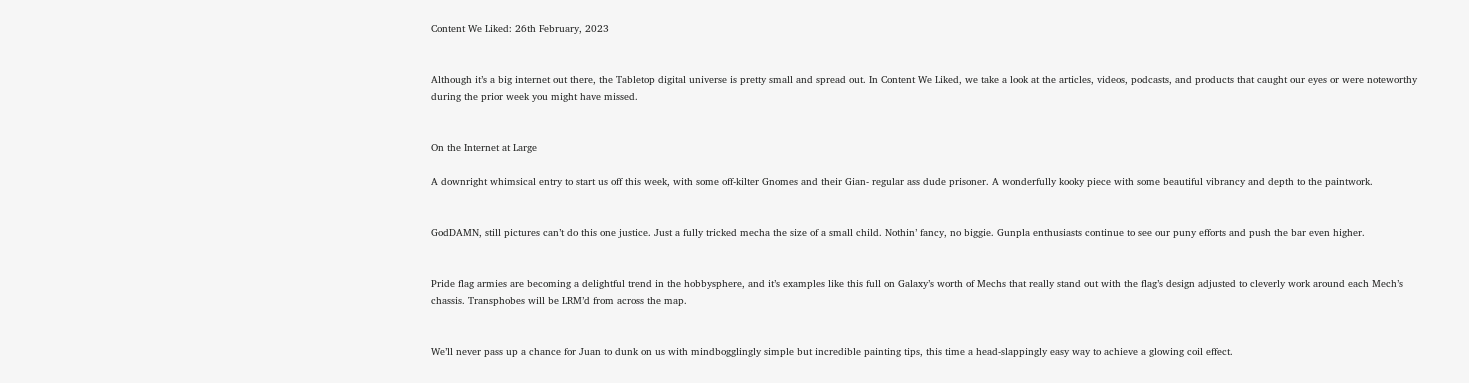Content We Liked: 26th February, 2023


Although it’s a big internet out there, the Tabletop digital universe is pretty small and spread out. In Content We Liked, we take a look at the articles, videos, podcasts, and products that caught our eyes or were noteworthy during the prior week you might have missed.


On the Internet at Large

A downright whimsical entry to start us off this week, with some off-kilter Gnomes and their Gian- regular ass dude prisoner. A wonderfully kooky piece with some beautiful vibrancy and depth to the paintwork.


GodDAMN, still pictures can’t do this one justice. Just a fully tricked mecha the size of a small child. Nothin’ fancy, no biggie. Gunpla enthusiasts continue to see our puny efforts and push the bar even higher.


Pride flag armies are becoming a delightful trend in the hobbysphere, and it’s examples like this full on Galaxy’s worth of Mechs that really stand out with the flag’s design adjusted to cleverly work around each Mech’s chassis. Transphobes will be LRM’d from across the map.


We’ll never pass up a chance for Juan to dunk on us with mindbogglingly simple but incredible painting tips, this time a head-slappingly easy way to achieve a glowing coil effect.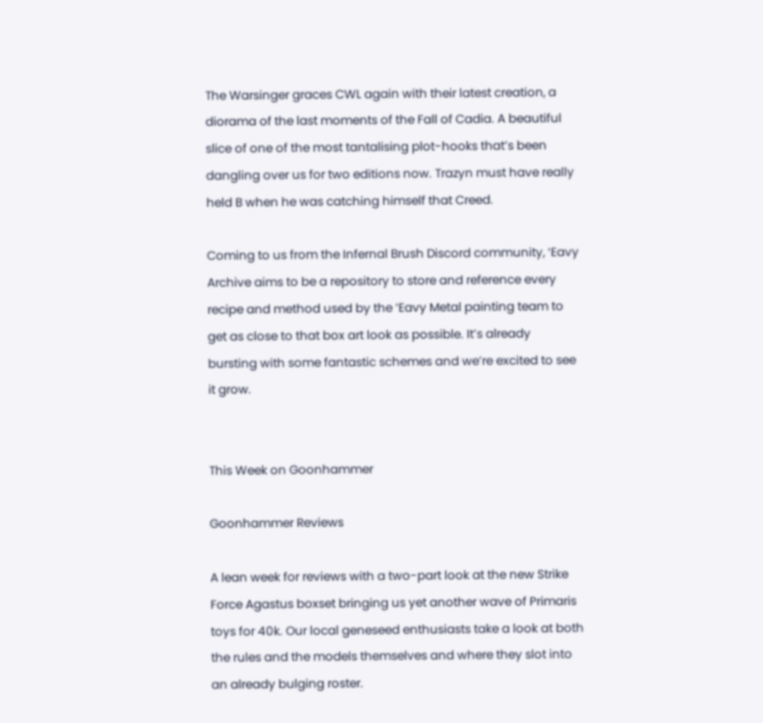The Warsinger graces CWL again with their latest creation, a diorama of the last moments of the Fall of Cadia. A beautiful slice of one of the most tantalising plot-hooks that’s been dangling over us for two editions now. Trazyn must have really held B when he was catching himself that Creed.

Coming to us from the Infernal Brush Discord community, ‘Eavy Archive aims to be a repository to store and reference every recipe and method used by the ‘Eavy Metal painting team to get as close to that box art look as possible. It’s already bursting with some fantastic schemes and we’re excited to see it grow.


This Week on Goonhammer

Goonhammer Reviews

A lean week for reviews with a two-part look at the new Strike Force Agastus boxset bringing us yet another wave of Primaris toys for 40k. Our local geneseed enthusiasts take a look at both the rules and the models themselves and where they slot into an already bulging roster.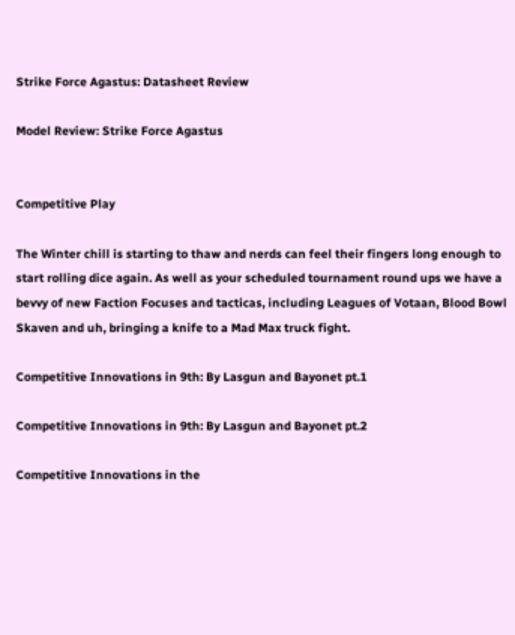Strike Force Agastus: Datasheet Review

Model Review: Strike Force Agastus


Competitive Play

The Winter chill is starting to thaw and nerds can feel their fingers long enough to start rolling dice again. As well as your scheduled tournament round ups we have a bevvy of new Faction Focuses and tacticas, including Leagues of Votaan, Blood Bowl Skaven and uh, bringing a knife to a Mad Max truck fight.

Competitive Innovations in 9th: By Lasgun and Bayonet pt.1

Competitive Innovations in 9th: By Lasgun and Bayonet pt.2

Competitive Innovations in the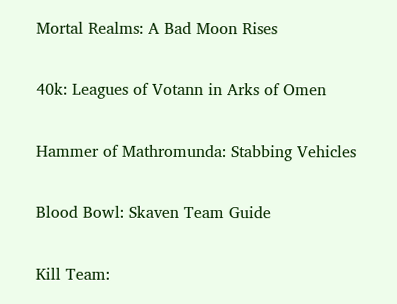Mortal Realms: A Bad Moon Rises

40k: Leagues of Votann in Arks of Omen

Hammer of Mathromunda: Stabbing Vehicles

Blood Bowl: Skaven Team Guide

Kill Team: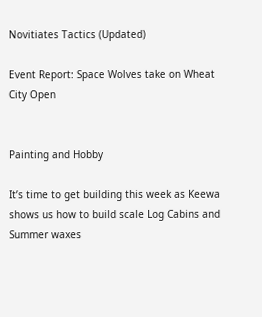Novitiates Tactics (Updated)

Event Report: Space Wolves take on Wheat City Open


Painting and Hobby

It’s time to get building this week as Keewa shows us how to build scale Log Cabins and Summer waxes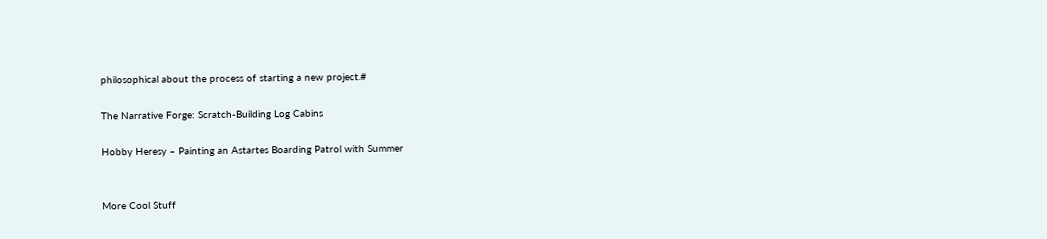philosophical about the process of starting a new project.#

The Narrative Forge: Scratch-Building Log Cabins

Hobby Heresy – Painting an Astartes Boarding Patrol with Summer


More Cool Stuff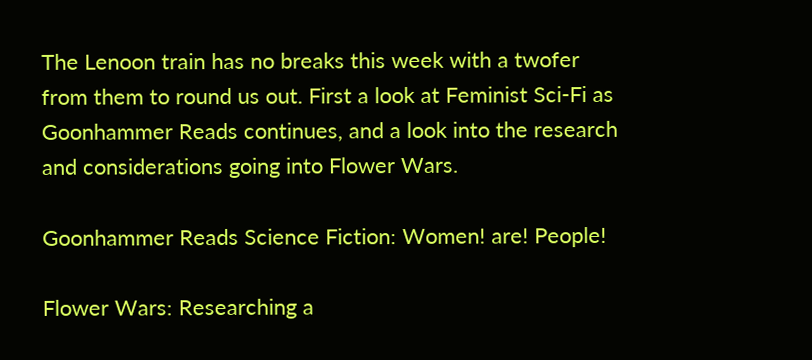The Lenoon train has no breaks this week with a twofer from them to round us out. First a look at Feminist Sci-Fi as Goonhammer Reads continues, and a look into the research and considerations going into Flower Wars.

Goonhammer Reads Science Fiction: Women! are! People!

Flower Wars: Researching a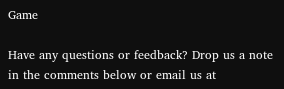Game

Have any questions or feedback? Drop us a note in the comments below or email us at